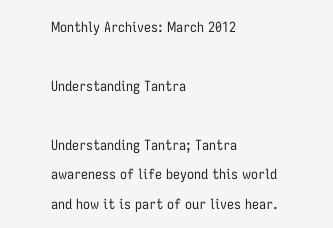Monthly Archives: March 2012

Understanding Tantra

Understanding Tantra; Tantra awareness of life beyond this world and how it is part of our lives hear.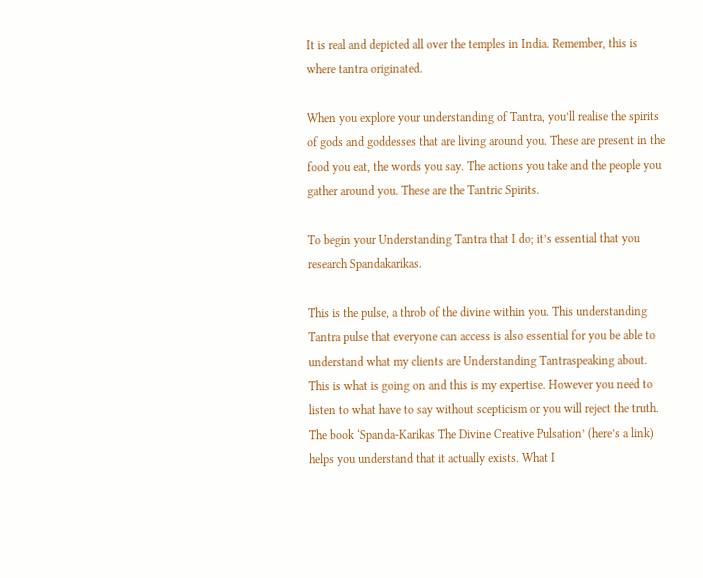It is real and depicted all over the temples in India. Remember, this is where tantra originated.

When you explore your understanding of Tantra, you’ll realise the spirits of gods and goddesses that are living around you. These are present in the food you eat, the words you say. The actions you take and the people you gather around you. These are the Tantric Spirits.

To begin your Understanding Tantra that I do; it’s essential that you research Spandakarikas.

This is the pulse, a throb of the divine within you. This understanding Tantra pulse that everyone can access is also essential for you be able to understand what my clients are Understanding Tantraspeaking about. This is what is going on and this is my expertise. However you need to listen to what have to say without scepticism or you will reject the truth. The book ‘Spanda-Karikas The Divine Creative Pulsation’ (here’s a link) helps you understand that it actually exists. What I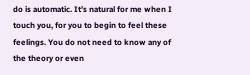do is automatic. It’s natural for me when I touch you, for you to begin to feel these feelings. You do not need to know any of the theory or even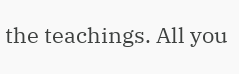the teachings. All you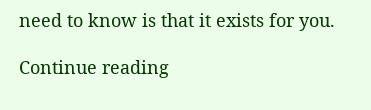need to know is that it exists for you.

Continue reading